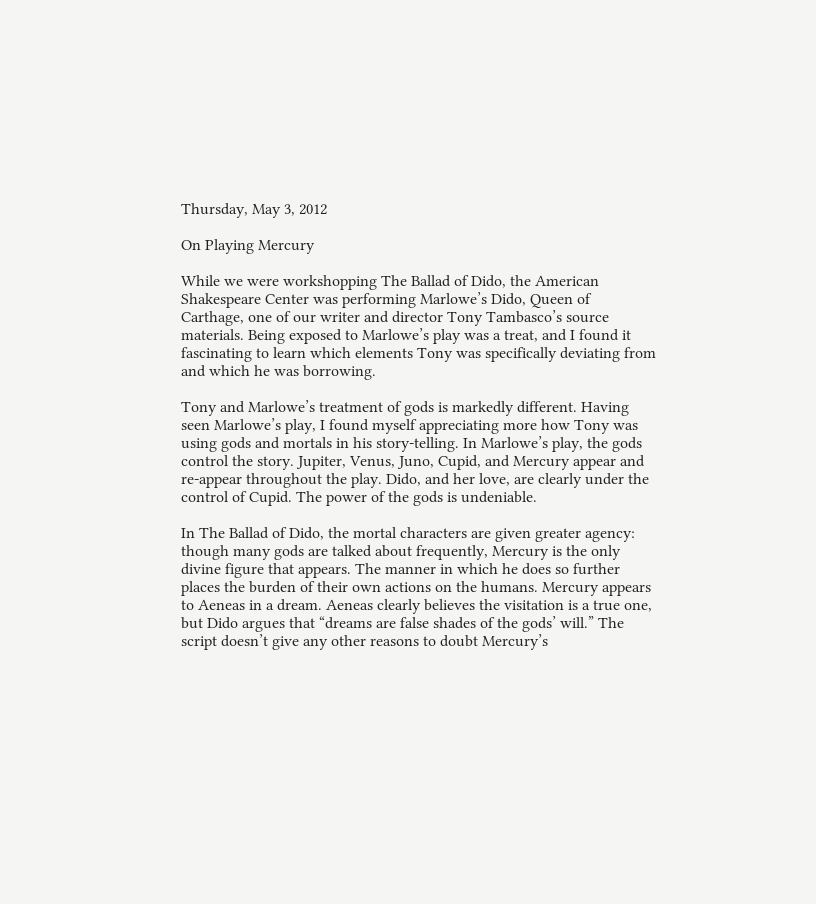Thursday, May 3, 2012

On Playing Mercury

While we were workshopping The Ballad of Dido, the American Shakespeare Center was performing Marlowe’s Dido, Queen of Carthage, one of our writer and director Tony Tambasco’s source materials. Being exposed to Marlowe’s play was a treat, and I found it fascinating to learn which elements Tony was specifically deviating from and which he was borrowing.

Tony and Marlowe’s treatment of gods is markedly different. Having seen Marlowe’s play, I found myself appreciating more how Tony was using gods and mortals in his story-telling. In Marlowe’s play, the gods control the story. Jupiter, Venus, Juno, Cupid, and Mercury appear and re-appear throughout the play. Dido, and her love, are clearly under the control of Cupid. The power of the gods is undeniable.

In The Ballad of Dido, the mortal characters are given greater agency: though many gods are talked about frequently, Mercury is the only divine figure that appears. The manner in which he does so further places the burden of their own actions on the humans. Mercury appears to Aeneas in a dream. Aeneas clearly believes the visitation is a true one, but Dido argues that “dreams are false shades of the gods’ will.” The script doesn’t give any other reasons to doubt Mercury’s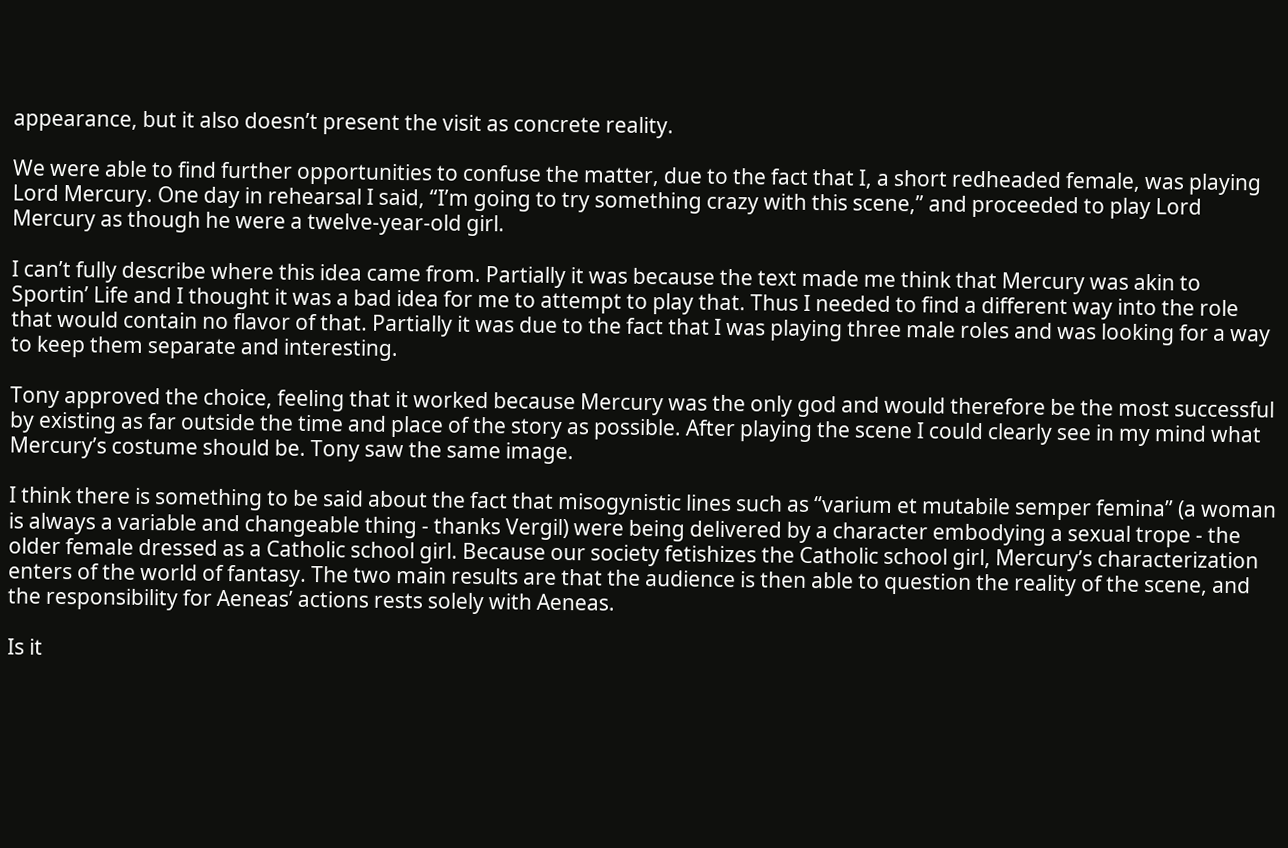appearance, but it also doesn’t present the visit as concrete reality.

We were able to find further opportunities to confuse the matter, due to the fact that I, a short redheaded female, was playing Lord Mercury. One day in rehearsal I said, “I’m going to try something crazy with this scene,” and proceeded to play Lord Mercury as though he were a twelve-year-old girl.

I can’t fully describe where this idea came from. Partially it was because the text made me think that Mercury was akin to Sportin’ Life and I thought it was a bad idea for me to attempt to play that. Thus I needed to find a different way into the role that would contain no flavor of that. Partially it was due to the fact that I was playing three male roles and was looking for a way to keep them separate and interesting.

Tony approved the choice, feeling that it worked because Mercury was the only god and would therefore be the most successful by existing as far outside the time and place of the story as possible. After playing the scene I could clearly see in my mind what Mercury’s costume should be. Tony saw the same image.

I think there is something to be said about the fact that misogynistic lines such as “varium et mutabile semper femina” (a woman is always a variable and changeable thing - thanks Vergil) were being delivered by a character embodying a sexual trope - the older female dressed as a Catholic school girl. Because our society fetishizes the Catholic school girl, Mercury’s characterization enters of the world of fantasy. The two main results are that the audience is then able to question the reality of the scene, and the responsibility for Aeneas’ actions rests solely with Aeneas.

Is it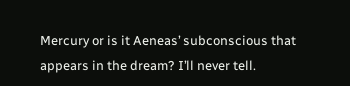Mercury or is it Aeneas’ subconscious that appears in the dream? I’ll never tell.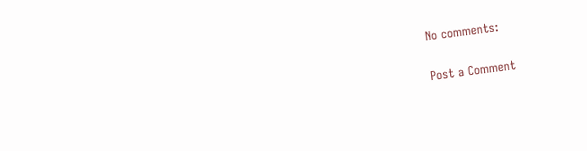No comments:

Post a Comment